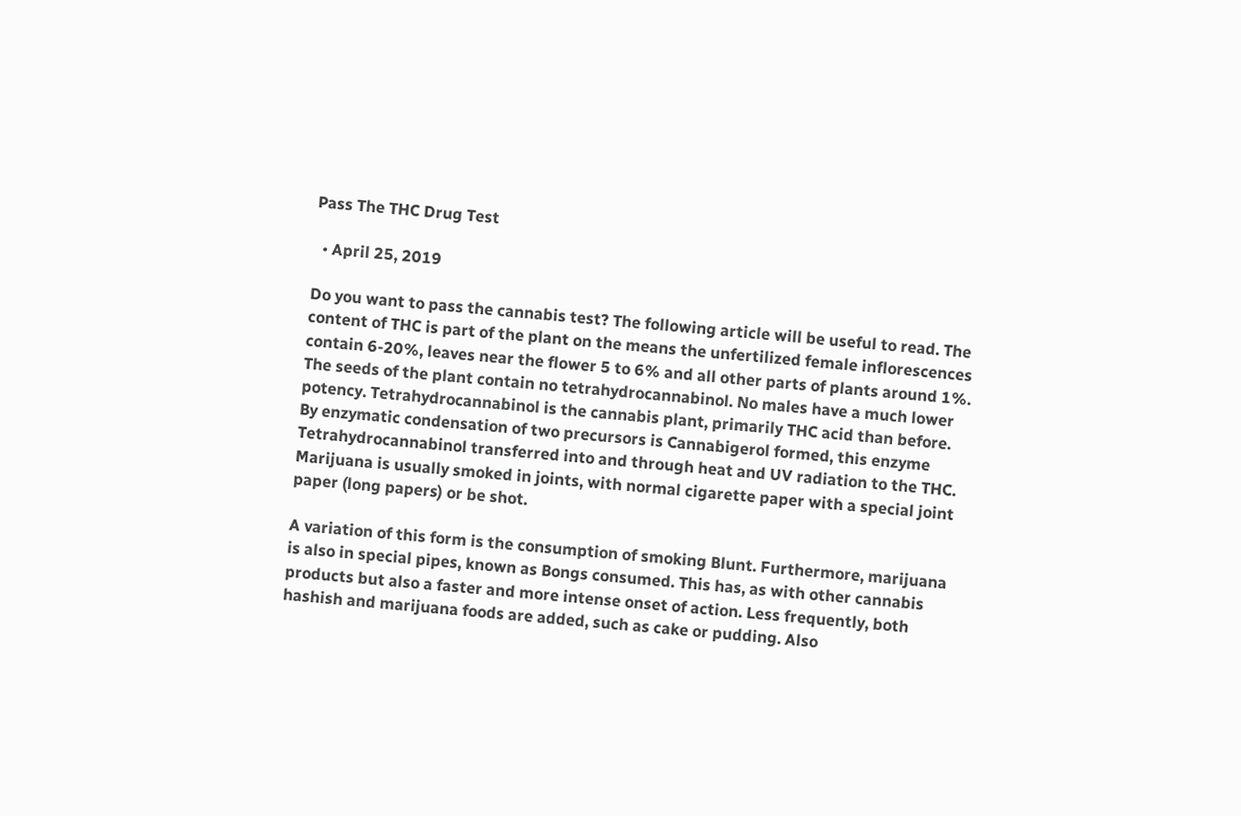Pass The THC Drug Test

  • April 25, 2019

Do you want to pass the cannabis test? The following article will be useful to read. The content of THC is part of the plant on the means the unfertilized female inflorescences contain 6-20%, leaves near the flower 5 to 6% and all other parts of plants around 1%. The seeds of the plant contain no tetrahydrocannabinol. No males have a much lower potency. Tetrahydrocannabinol is the cannabis plant, primarily THC acid than before. By enzymatic condensation of two precursors is Cannabigerol formed, this enzyme Tetrahydrocannabinol transferred into and through heat and UV radiation to the THC. Marijuana is usually smoked in joints, with normal cigarette paper with a special joint paper (long papers) or be shot.

A variation of this form is the consumption of smoking Blunt. Furthermore, marijuana is also in special pipes, known as Bongs consumed. This has, as with other cannabis products but also a faster and more intense onset of action. Less frequently, both hashish and marijuana foods are added, such as cake or pudding. Also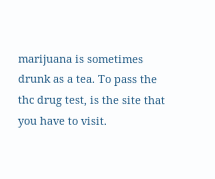marijuana is sometimes drunk as a tea. To pass the thc drug test, is the site that you have to visit.